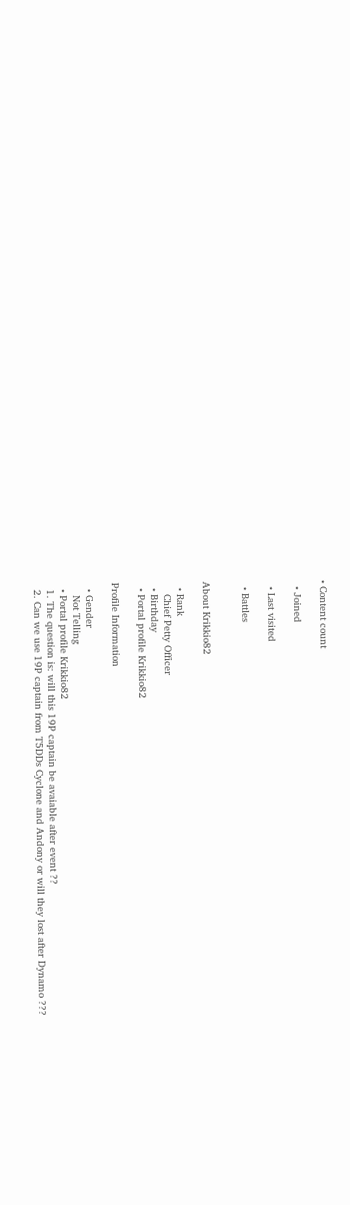• Content count

  • Joined

  • Last visited

  • Battles


About Krikkio82

  • Rank
    Chief Petty Officer
  • Birthday
  • Portal profile Krikkio82

Profile Information

  • Gender
    Not Telling
  • Portal profile Krikkio82
  1. The question is: will this 19P captain be avaiable after event ??
  2. Can we use 19P captain from T5DDs Cyclone and Andony or will they lost after Dynamo ???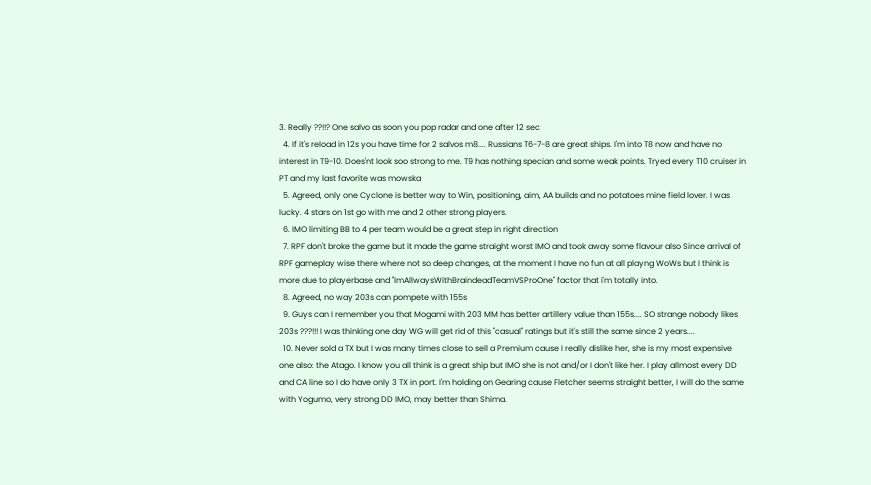3. Really ??!!? One salvo as soon you pop radar and one after 12 sec
  4. If it's reload in 12s you have time for 2 salvos m8.... Russians T6-7-8 are great ships. I'm into T8 now and have no interest in T9-10. Does'nt look soo strong to me. T9 has nothing specian and some weak points. Tryed every T10 cruiser in PT and my last favorite was mowska
  5. Agreed, only one Cyclone is better way to Win, positioning, aim, AA builds and no potatoes mine field lover. I was lucky. 4 stars on 1st go with me and 2 other strong players.
  6. IMO limiting BB to 4 per team would be a great step in right direction
  7. RPF don't broke the game but it made the game straight worst IMO and took away some flavour also Since arrival of RPF gameplay wise there where not so deep changes, at the moment I have no fun at all playng WoWs but I think is more due to playerbase and "ImAllwaysWithBraindeadTeamVSProOne" factor that i'm totally into.
  8. Agreed, no way 203s can pompete with 155s
  9. Guys can I remember you that Mogami with 203 MM has better artillery value than 155s.... SO strange nobody likes 203s ???!!! I was thinking one day WG will get rid of this "casual" ratings but it's still the same since 2 years....
  10. Never sold a TX but I was many times close to sell a Premium cause I really dislike her, she is my most expensive one also: the Atago. I know you all think is a great ship but IMO she is not and/or I don't like her. I play allmost every DD and CA line so I do have only 3 TX in port. I'm holding on Gearing cause Fletcher seems straight better, I will do the same with Yogumo, very strong DD IMO, may better than Shima.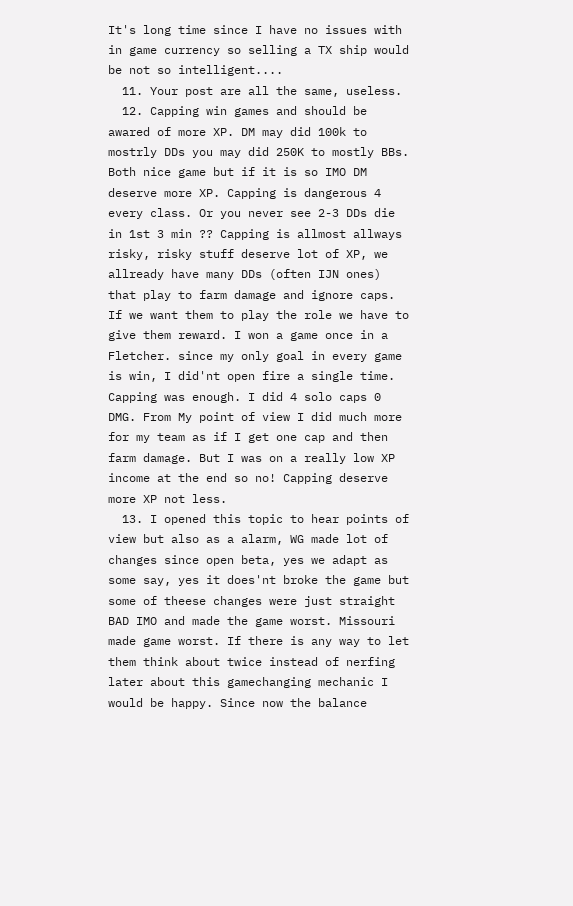It's long time since I have no issues with in game currency so selling a TX ship would be not so intelligent....
  11. Your post are all the same, useless.
  12. Capping win games and should be awared of more XP. DM may did 100k to mostrly DDs you may did 250K to mostly BBs. Both nice game but if it is so IMO DM deserve more XP. Capping is dangerous 4 every class. Or you never see 2-3 DDs die in 1st 3 min ?? Capping is allmost allways risky, risky stuff deserve lot of XP, we allready have many DDs (often IJN ones) that play to farm damage and ignore caps. If we want them to play the role we have to give them reward. I won a game once in a Fletcher. since my only goal in every game is win, I did'nt open fire a single time. Capping was enough. I did 4 solo caps 0 DMG. From My point of view I did much more for my team as if I get one cap and then farm damage. But I was on a really low XP income at the end so no! Capping deserve more XP not less.
  13. I opened this topic to hear points of view but also as a alarm, WG made lot of changes since open beta, yes we adapt as some say, yes it does'nt broke the game but some of theese changes were just straight BAD IMO and made the game worst. Missouri made game worst. If there is any way to let them think about twice instead of nerfing later about this gamechanging mechanic I would be happy. Since now the balance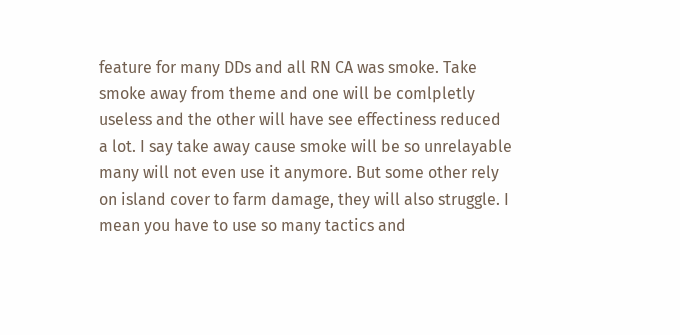feature for many DDs and all RN CA was smoke. Take smoke away from theme and one will be comlpletly useless and the other will have see effectiness reduced a lot. I say take away cause smoke will be so unrelayable many will not even use it anymore. But some other rely on island cover to farm damage, they will also struggle. I mean you have to use so many tactics and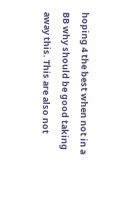hoping 4 the best when not in a BB why should be good taking away this. This are also not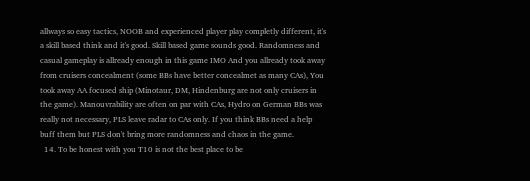allways so easy tactics, NOOB and experienced player play completly different, it's a skill based think and it's good. Skill based game sounds good. Randomness and casual gameplay is allready enough in this game IMO And you allready took away from cruisers concealment (some BBs have better concealmet as many CAs), You took away AA focused ship (Minotaur, DM, Hindenburg are not only cruisers in the game). Manouvrability are often on par with CAs, Hydro on German BBs was really not necessary, PLS leave radar to CAs only. If you think BBs need a help buff them but PLS don't bring more randomness and chaos in the game.
  14. To be honest with you T10 is not the best place to be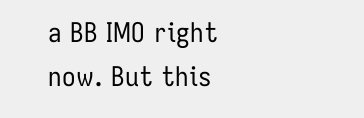a BB IMO right now. But this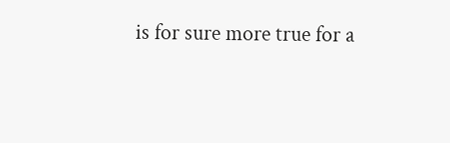is for sure more true for a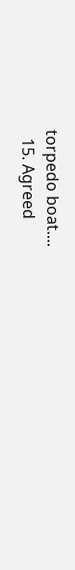torpedo boat....
  15. Agreed